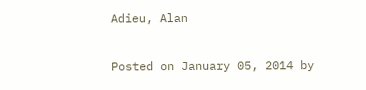Adieu, Alan

Posted on January 05, 2014 by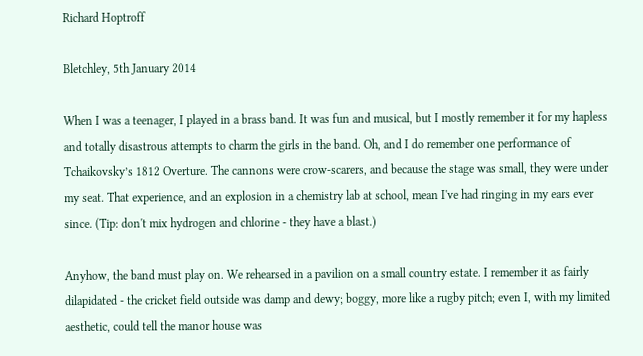Richard Hoptroff

Bletchley, 5th January 2014

When I was a teenager, I played in a brass band. It was fun and musical, but I mostly remember it for my hapless and totally disastrous attempts to charm the girls in the band. Oh, and I do remember one performance of Tchaikovsky’s 1812 Overture. The cannons were crow-scarers, and because the stage was small, they were under my seat. That experience, and an explosion in a chemistry lab at school, mean I've had ringing in my ears ever since. (Tip: don't mix hydrogen and chlorine - they have a blast.)

Anyhow, the band must play on. We rehearsed in a pavilion on a small country estate. I remember it as fairly dilapidated - the cricket field outside was damp and dewy; boggy, more like a rugby pitch; even I, with my limited aesthetic, could tell the manor house was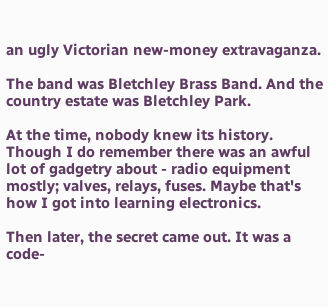an ugly Victorian new-money extravaganza.

The band was Bletchley Brass Band. And the country estate was Bletchley Park.

At the time, nobody knew its history. Though I do remember there was an awful lot of gadgetry about - radio equipment mostly; valves, relays, fuses. Maybe that's how I got into learning electronics.

Then later, the secret came out. It was a code-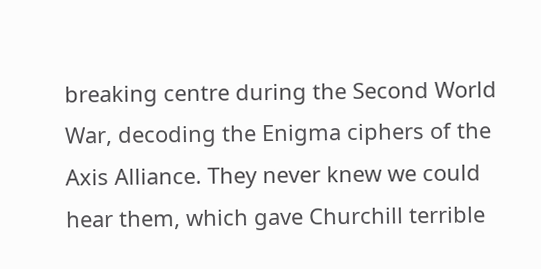breaking centre during the Second World War, decoding the Enigma ciphers of the Axis Alliance. They never knew we could hear them, which gave Churchill terrible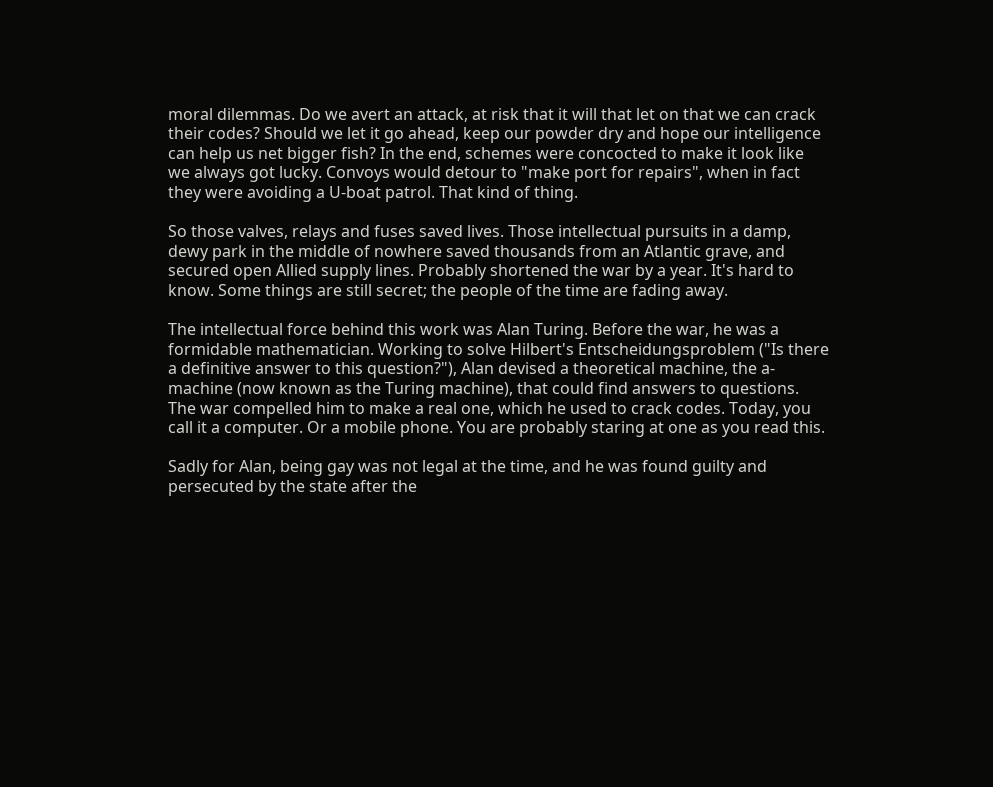moral dilemmas. Do we avert an attack, at risk that it will that let on that we can crack their codes? Should we let it go ahead, keep our powder dry and hope our intelligence can help us net bigger fish? In the end, schemes were concocted to make it look like we always got lucky. Convoys would detour to "make port for repairs", when in fact they were avoiding a U-boat patrol. That kind of thing.

So those valves, relays and fuses saved lives. Those intellectual pursuits in a damp, dewy park in the middle of nowhere saved thousands from an Atlantic grave, and secured open Allied supply lines. Probably shortened the war by a year. It's hard to know. Some things are still secret; the people of the time are fading away.

The intellectual force behind this work was Alan Turing. Before the war, he was a formidable mathematician. Working to solve Hilbert's Entscheidungsproblem ("Is there a definitive answer to this question?"), Alan devised a theoretical machine, the a-machine (now known as the Turing machine), that could find answers to questions. The war compelled him to make a real one, which he used to crack codes. Today, you call it a computer. Or a mobile phone. You are probably staring at one as you read this.

Sadly for Alan, being gay was not legal at the time, and he was found guilty and persecuted by the state after the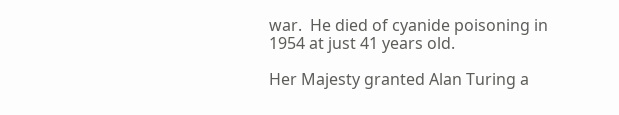war.  He died of cyanide poisoning in 1954 at just 41 years old.

Her Majesty granted Alan Turing a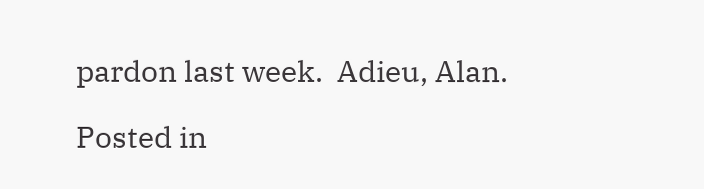pardon last week.  Adieu, Alan.

Posted in